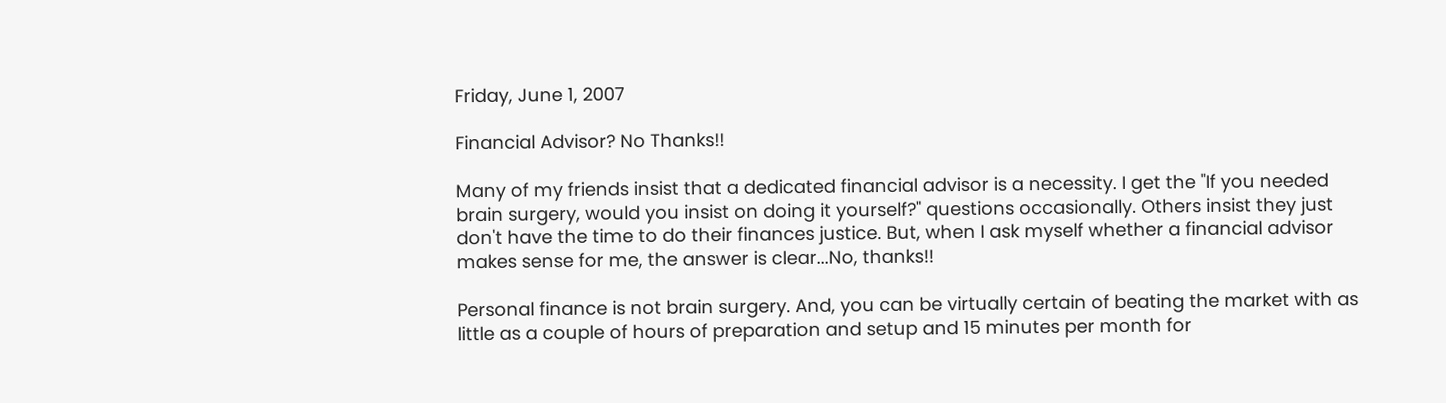Friday, June 1, 2007

Financial Advisor? No Thanks!!

Many of my friends insist that a dedicated financial advisor is a necessity. I get the "If you needed brain surgery, would you insist on doing it yourself?" questions occasionally. Others insist they just don't have the time to do their finances justice. But, when I ask myself whether a financial advisor makes sense for me, the answer is clear...No, thanks!!

Personal finance is not brain surgery. And, you can be virtually certain of beating the market with as little as a couple of hours of preparation and setup and 15 minutes per month for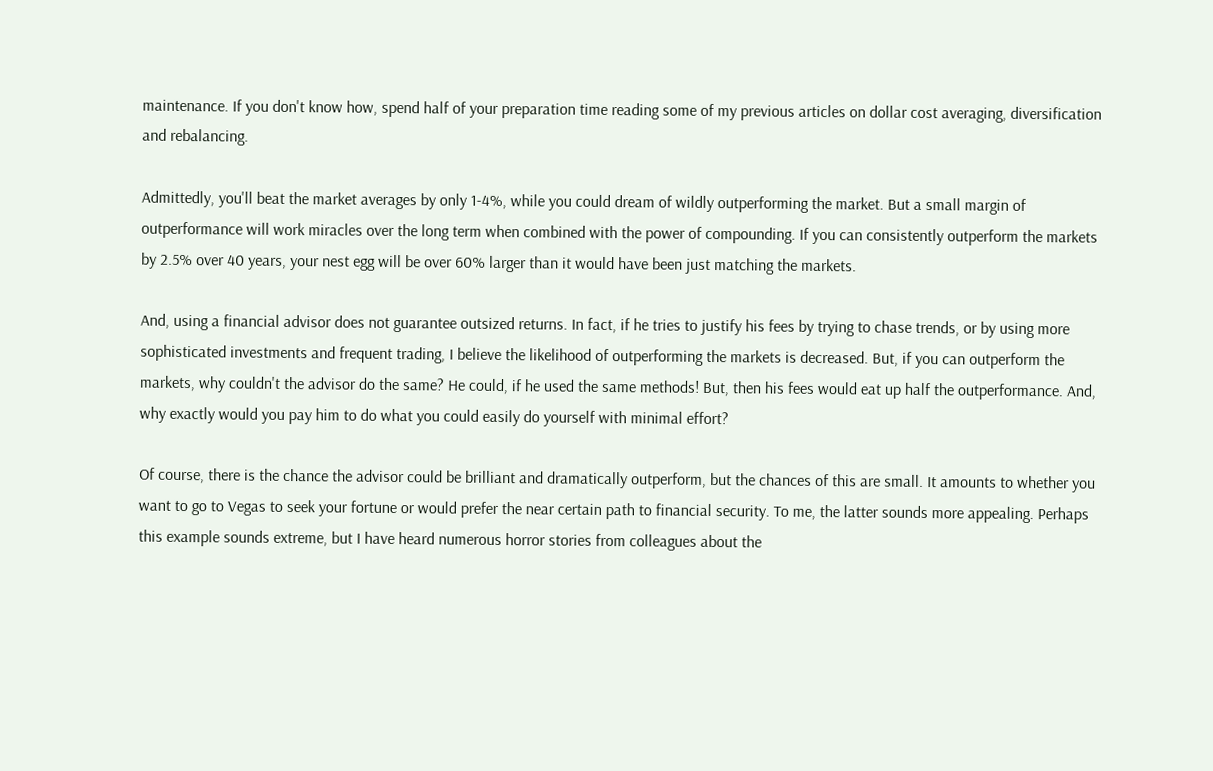maintenance. If you don't know how, spend half of your preparation time reading some of my previous articles on dollar cost averaging, diversification and rebalancing.

Admittedly, you'll beat the market averages by only 1-4%, while you could dream of wildly outperforming the market. But a small margin of outperformance will work miracles over the long term when combined with the power of compounding. If you can consistently outperform the markets by 2.5% over 40 years, your nest egg will be over 60% larger than it would have been just matching the markets.

And, using a financial advisor does not guarantee outsized returns. In fact, if he tries to justify his fees by trying to chase trends, or by using more sophisticated investments and frequent trading, I believe the likelihood of outperforming the markets is decreased. But, if you can outperform the markets, why couldn't the advisor do the same? He could, if he used the same methods! But, then his fees would eat up half the outperformance. And, why exactly would you pay him to do what you could easily do yourself with minimal effort?

Of course, there is the chance the advisor could be brilliant and dramatically outperform, but the chances of this are small. It amounts to whether you want to go to Vegas to seek your fortune or would prefer the near certain path to financial security. To me, the latter sounds more appealing. Perhaps this example sounds extreme, but I have heard numerous horror stories from colleagues about the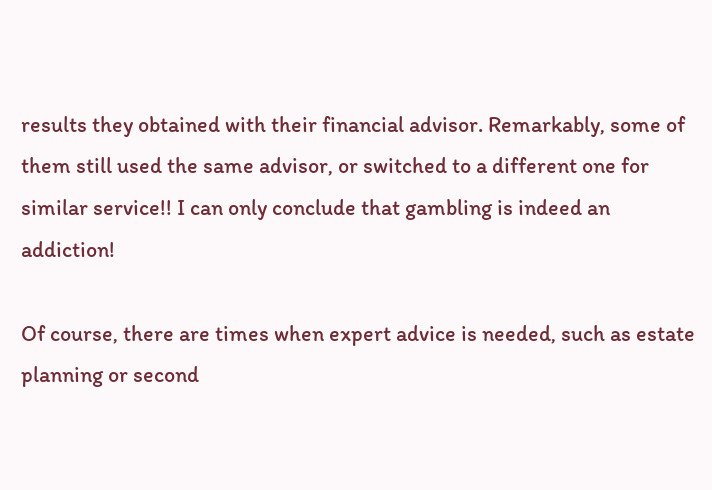results they obtained with their financial advisor. Remarkably, some of them still used the same advisor, or switched to a different one for similar service!! I can only conclude that gambling is indeed an addiction!

Of course, there are times when expert advice is needed, such as estate planning or second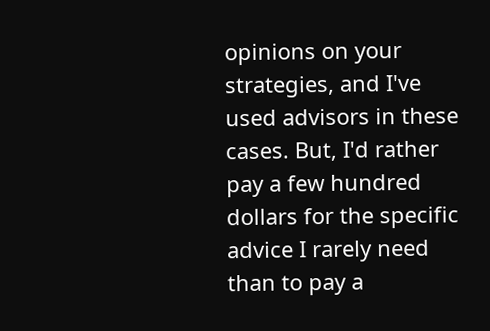opinions on your strategies, and I've used advisors in these cases. But, I'd rather pay a few hundred dollars for the specific advice I rarely need than to pay a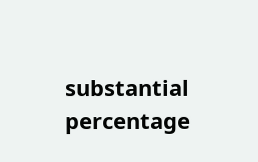substantial percentage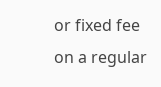or fixed fee on a regular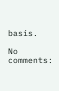basis.

No comments: